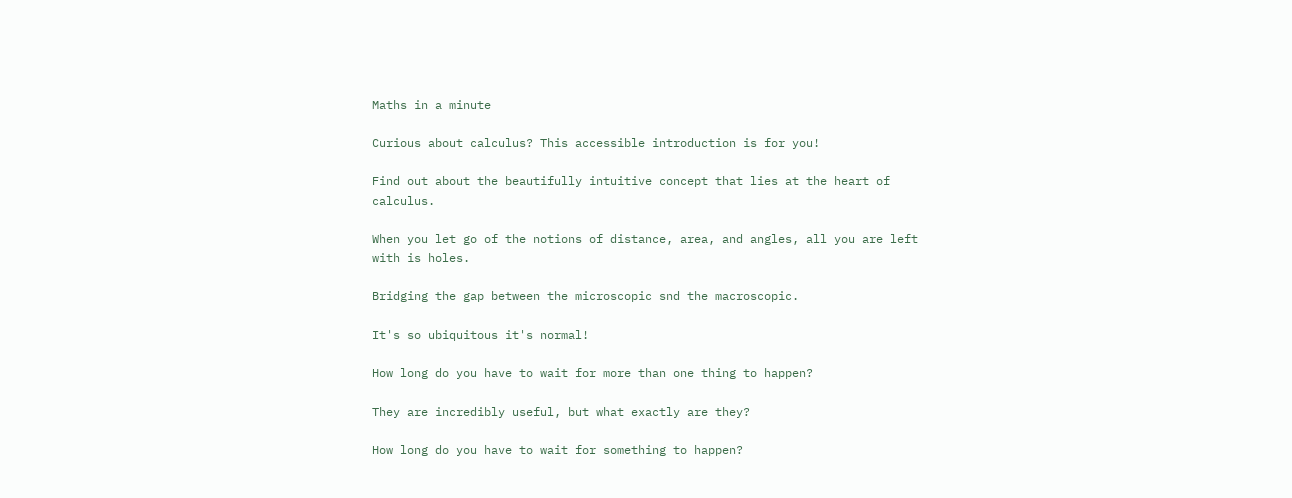Maths in a minute

Curious about calculus? This accessible introduction is for you!

Find out about the beautifully intuitive concept that lies at the heart of calculus.

When you let go of the notions of distance, area, and angles, all you are left with is holes.

Bridging the gap between the microscopic snd the macroscopic.

It's so ubiquitous it's normal!

How long do you have to wait for more than one thing to happen?

They are incredibly useful, but what exactly are they?

How long do you have to wait for something to happen?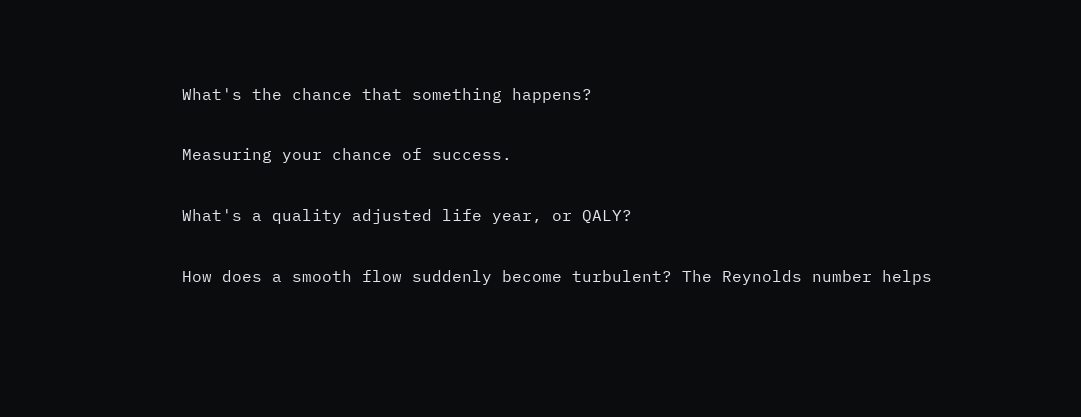What's the chance that something happens?

Measuring your chance of success.

What's a quality adjusted life year, or QALY?

How does a smooth flow suddenly become turbulent? The Reynolds number helps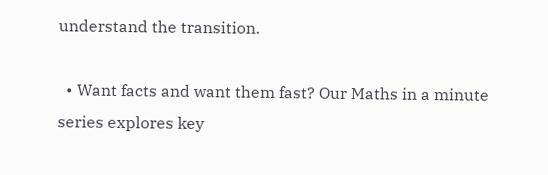understand the transition.

  • Want facts and want them fast? Our Maths in a minute series explores key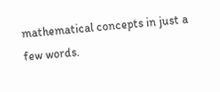mathematical concepts in just a few words.